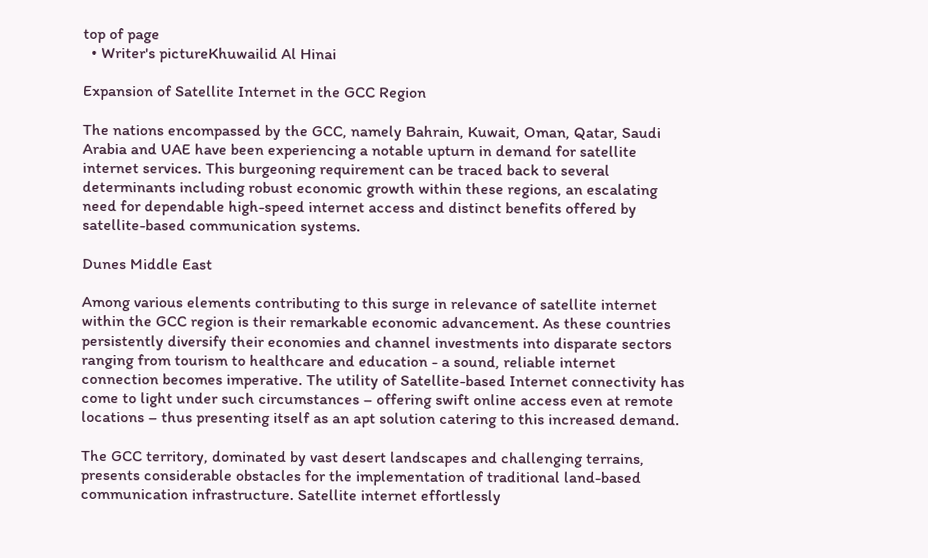top of page
  • Writer's pictureKhuwailid Al Hinai

Expansion of Satellite Internet in the GCC Region

The nations encompassed by the GCC, namely Bahrain, Kuwait, Oman, Qatar, Saudi Arabia and UAE have been experiencing a notable upturn in demand for satellite internet services. This burgeoning requirement can be traced back to several determinants including robust economic growth within these regions, an escalating need for dependable high-speed internet access and distinct benefits offered by satellite-based communication systems.

Dunes Middle East

Among various elements contributing to this surge in relevance of satellite internet within the GCC region is their remarkable economic advancement. As these countries persistently diversify their economies and channel investments into disparate sectors ranging from tourism to healthcare and education - a sound, reliable internet connection becomes imperative. The utility of Satellite-based Internet connectivity has come to light under such circumstances – offering swift online access even at remote locations – thus presenting itself as an apt solution catering to this increased demand.

The GCC territory, dominated by vast desert landscapes and challenging terrains, presents considerable obstacles for the implementation of traditional land-based communication infrastructure. Satellite internet effortlessly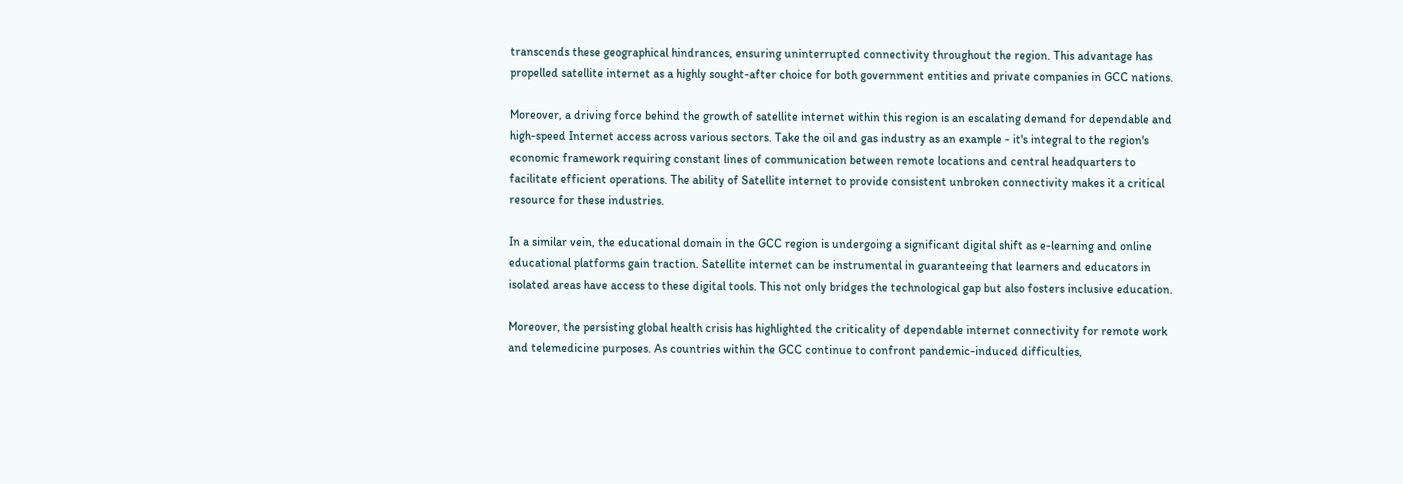transcends these geographical hindrances, ensuring uninterrupted connectivity throughout the region. This advantage has propelled satellite internet as a highly sought-after choice for both government entities and private companies in GCC nations.

Moreover, a driving force behind the growth of satellite internet within this region is an escalating demand for dependable and high-speed Internet access across various sectors. Take the oil and gas industry as an example - it's integral to the region's economic framework requiring constant lines of communication between remote locations and central headquarters to facilitate efficient operations. The ability of Satellite internet to provide consistent unbroken connectivity makes it a critical resource for these industries.

In a similar vein, the educational domain in the GCC region is undergoing a significant digital shift as e-learning and online educational platforms gain traction. Satellite internet can be instrumental in guaranteeing that learners and educators in isolated areas have access to these digital tools. This not only bridges the technological gap but also fosters inclusive education.

Moreover, the persisting global health crisis has highlighted the criticality of dependable internet connectivity for remote work and telemedicine purposes. As countries within the GCC continue to confront pandemic-induced difficulties,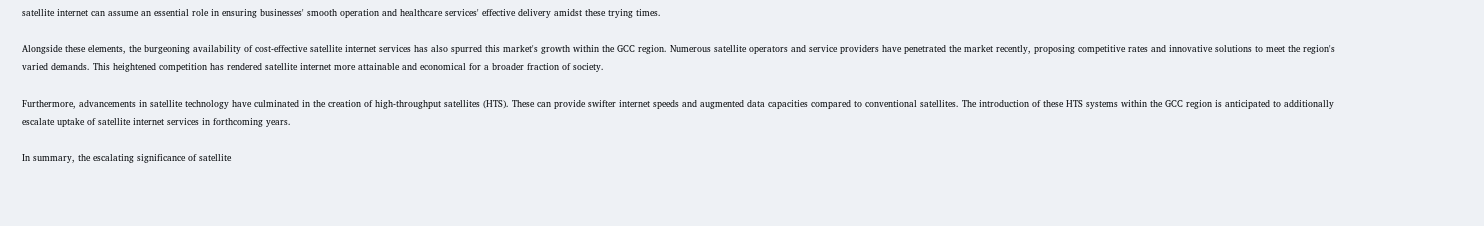satellite internet can assume an essential role in ensuring businesses' smooth operation and healthcare services' effective delivery amidst these trying times.

Alongside these elements, the burgeoning availability of cost-effective satellite internet services has also spurred this market's growth within the GCC region. Numerous satellite operators and service providers have penetrated the market recently, proposing competitive rates and innovative solutions to meet the region's varied demands. This heightened competition has rendered satellite internet more attainable and economical for a broader fraction of society.

Furthermore, advancements in satellite technology have culminated in the creation of high-throughput satellites (HTS). These can provide swifter internet speeds and augmented data capacities compared to conventional satellites. The introduction of these HTS systems within the GCC region is anticipated to additionally escalate uptake of satellite internet services in forthcoming years.

In summary, the escalating significance of satellite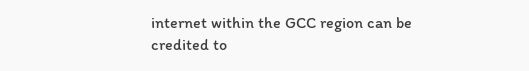internet within the GCC region can be credited to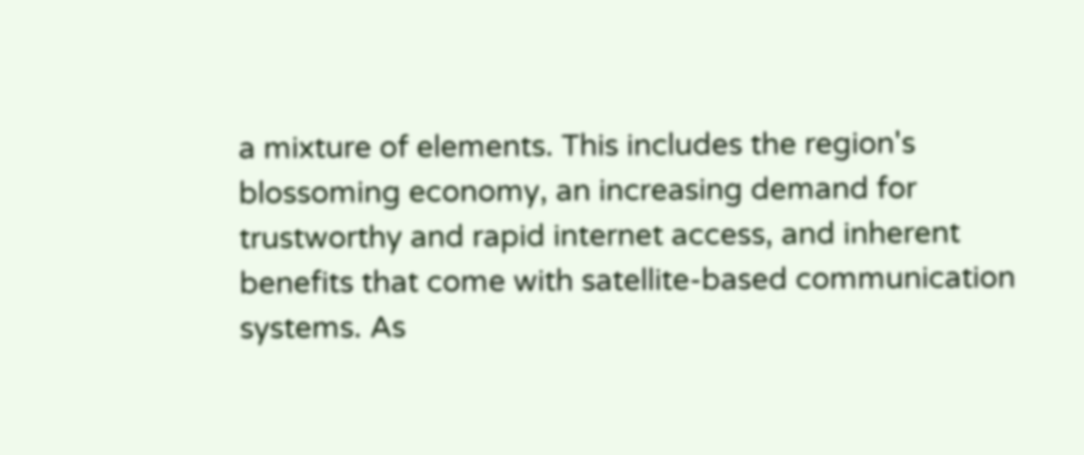a mixture of elements. This includes the region's blossoming economy, an increasing demand for trustworthy and rapid internet access, and inherent benefits that come with satellite-based communication systems. As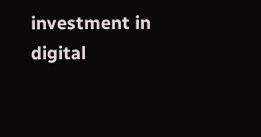investment in digital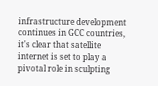infrastructure development continues in GCC countries, it's clear that satellite internet is set to play a pivotal role in sculpting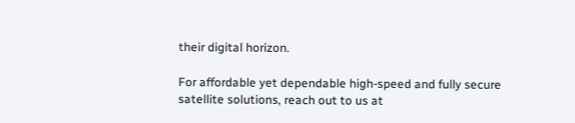their digital horizon.

For affordable yet dependable high-speed and fully secure satellite solutions, reach out to us at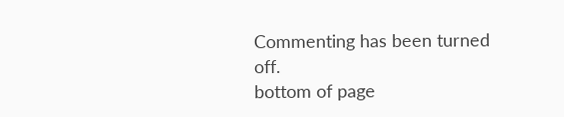Commenting has been turned off.
bottom of page